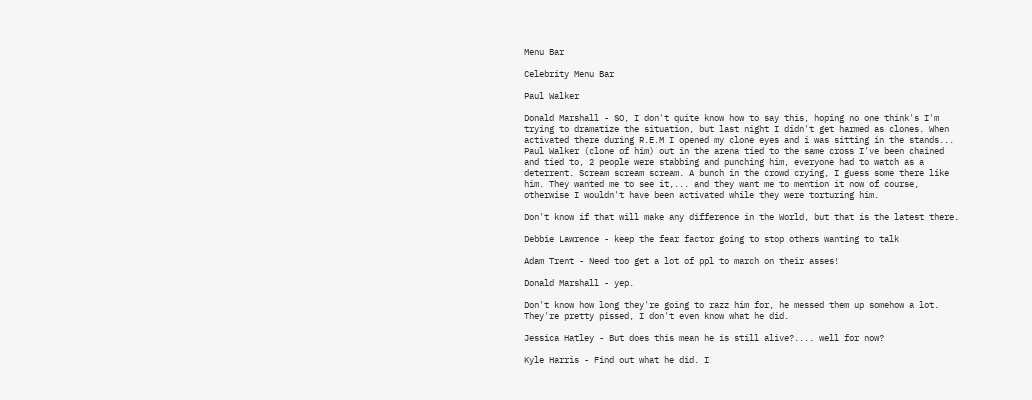Menu Bar

Celebrity Menu Bar

Paul Walker

Donald Marshall - SO, I don't quite know how to say this, hoping no one think's I'm trying to dramatize the situation, but last night I didn't get harmed as clones. When activated there during R.E.M I opened my clone eyes and i was sitting in the stands... Paul Walker (clone of him) out in the arena tied to the same cross I've been chained and tied to, 2 people were stabbing and punching him, everyone had to watch as a deterrent. Scream scream scream. A bunch in the crowd crying, I guess some there like him. They wanted me to see it,... and they want me to mention it now of course, otherwise I wouldn't have been activated while they were torturing him.

Don't know if that will make any difference in the World, but that is the latest there.

Debbie Lawrence - keep the fear factor going to stop others wanting to talk

Adam Trent - Need too get a lot of ppl to march on their asses!

Donald Marshall - yep.

Don't know how long they're going to razz him for, he messed them up somehow a lot. They're pretty pissed, I don't even know what he did.

Jessica Hatley - But does this mean he is still alive?.... well for now?

Kyle Harris - Find out what he did. I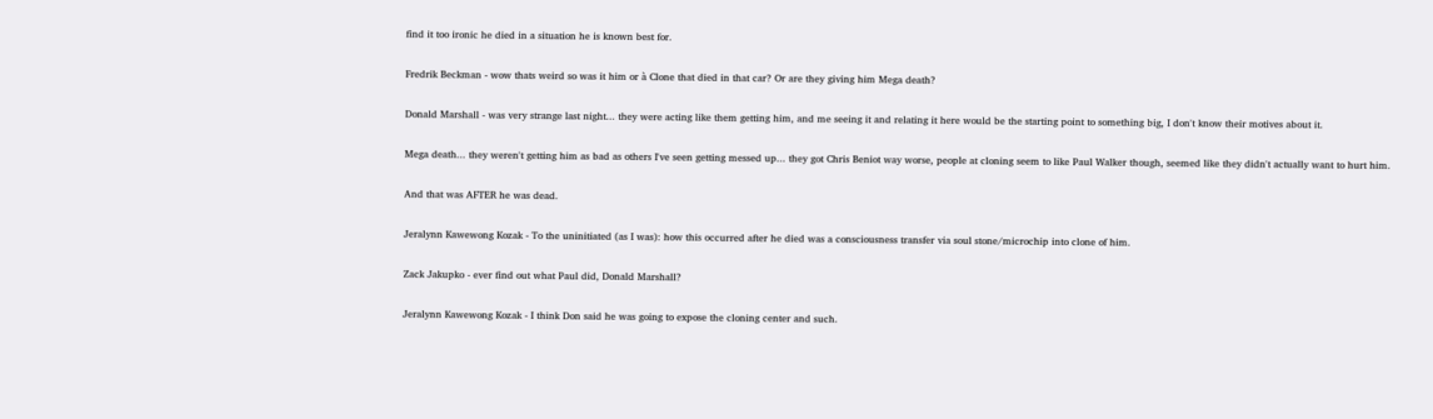find it too ironic he died in a situation he is known best for.

Fredrik Beckman - wow thats weird so was it him or à Clone that died in that car? Or are they giving him Mega death?

Donald Marshall - was very strange last night... they were acting like them getting him, and me seeing it and relating it here would be the starting point to something big, I don't know their motives about it.

Mega death... they weren't getting him as bad as others I've seen getting messed up... they got Chris Beniot way worse, people at cloning seem to like Paul Walker though, seemed like they didn't actually want to hurt him.

And that was AFTER he was dead.

Jeralynn Kawewong Kozak - To the uninitiated (as I was): how this occurred after he died was a consciousness transfer via soul stone/microchip into clone of him.

Zack Jakupko - ever find out what Paul did, Donald Marshall?

Jeralynn Kawewong Kozak - I think Don said he was going to expose the cloning center and such.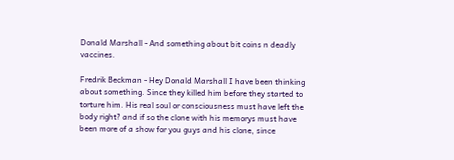Donald Marshall - And something about bit coins n deadly vaccines.

Fredrik Beckman - Hey Donald Marshall I have been thinking about something. Since they killed him before they started to torture him. His real soul or consciousness must have left the body right? and if so the clone with his memorys must have been more of a show for you guys and his clone, since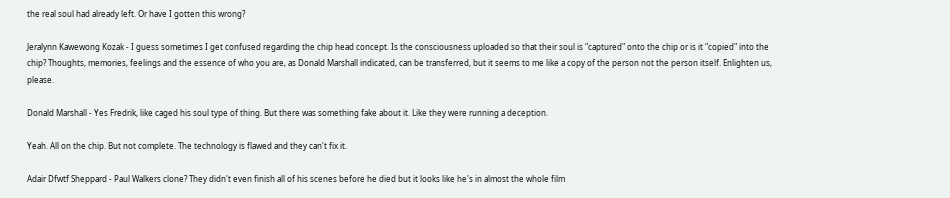the real soul had already left. Or have I gotten this wrong?

Jeralynn Kawewong Kozak - I guess sometimes I get confused regarding the chip head concept. Is the consciousness uploaded so that their soul is "captured" onto the chip or is it "copied" into the chip? Thoughts, memories, feelings and the essence of who you are, as Donald Marshall indicated, can be transferred, but it seems to me like a copy of the person not the person itself. Enlighten us, please.

Donald Marshall - Yes Fredrik, like caged his soul type of thing. But there was something fake about it. Like they were running a deception.

Yeah. All on the chip. But not complete. The technology is flawed and they can't fix it.

Adair Dfwtf Sheppard - Paul Walkers clone? They didn't even finish all of his scenes before he died but it looks like he's in almost the whole film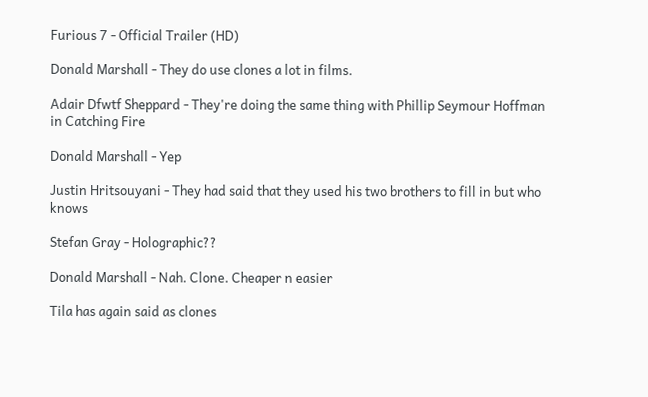Furious 7 - Official Trailer (HD)

Donald Marshall - They do use clones a lot in films.

Adair Dfwtf Sheppard - They're doing the same thing with Phillip Seymour Hoffman in Catching Fire

Donald Marshall - Yep

Justin Hritsouyani - They had said that they used his two brothers to fill in but who knows

Stefan Gray - Holographic??

Donald Marshall - Nah. Clone. Cheaper n easier

Tila has again said as clones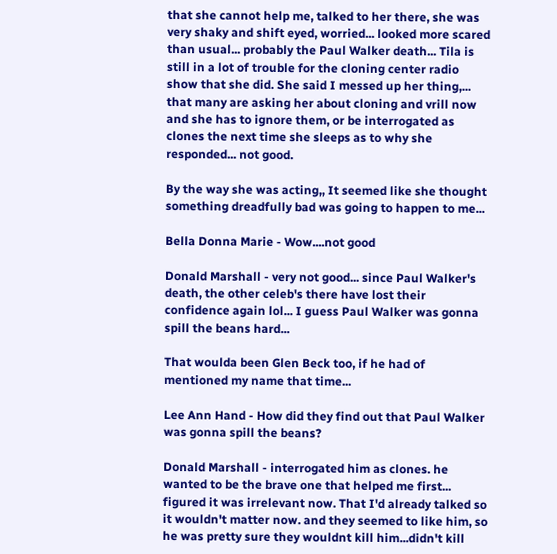that she cannot help me, talked to her there, she was very shaky and shift eyed, worried... looked more scared than usual... probably the Paul Walker death... Tila is still in a lot of trouble for the cloning center radio show that she did. She said I messed up her thing,... that many are asking her about cloning and vrill now and she has to ignore them, or be interrogated as clones the next time she sleeps as to why she responded... not good.

By the way she was acting,, It seemed like she thought something dreadfully bad was going to happen to me...

Bella Donna Marie - Wow....not good

Donald Marshall - very not good... since Paul Walker's death, the other celeb's there have lost their confidence again lol... I guess Paul Walker was gonna spill the beans hard...

That woulda been Glen Beck too, if he had of mentioned my name that time...

Lee Ann Hand - How did they find out that Paul Walker was gonna spill the beans?

Donald Marshall - interrogated him as clones. he wanted to be the brave one that helped me first... figured it was irrelevant now. That I'd already talked so it wouldn't matter now. and they seemed to like him, so he was pretty sure they wouldnt kill him...didn't kill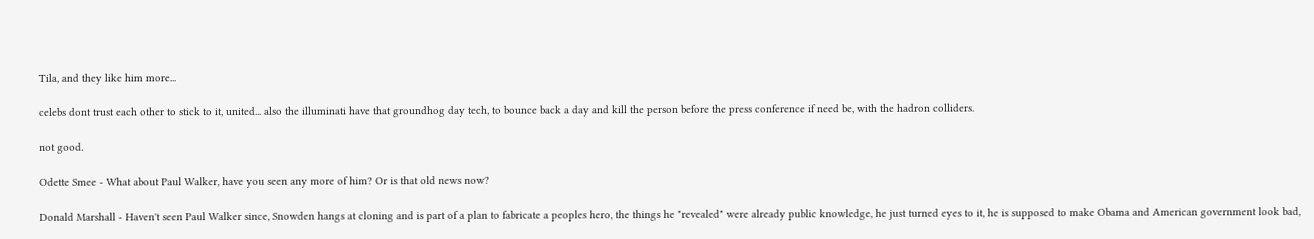Tila, and they like him more...

celebs dont trust each other to stick to it, united... also the illuminati have that groundhog day tech, to bounce back a day and kill the person before the press conference if need be, with the hadron colliders.

not good.

Odette Smee - What about Paul Walker, have you seen any more of him? Or is that old news now?

Donald Marshall - Haven't seen Paul Walker since, Snowden hangs at cloning and is part of a plan to fabricate a peoples hero, the things he "revealed" were already public knowledge, he just turned eyes to it, he is supposed to make Obama and American government look bad,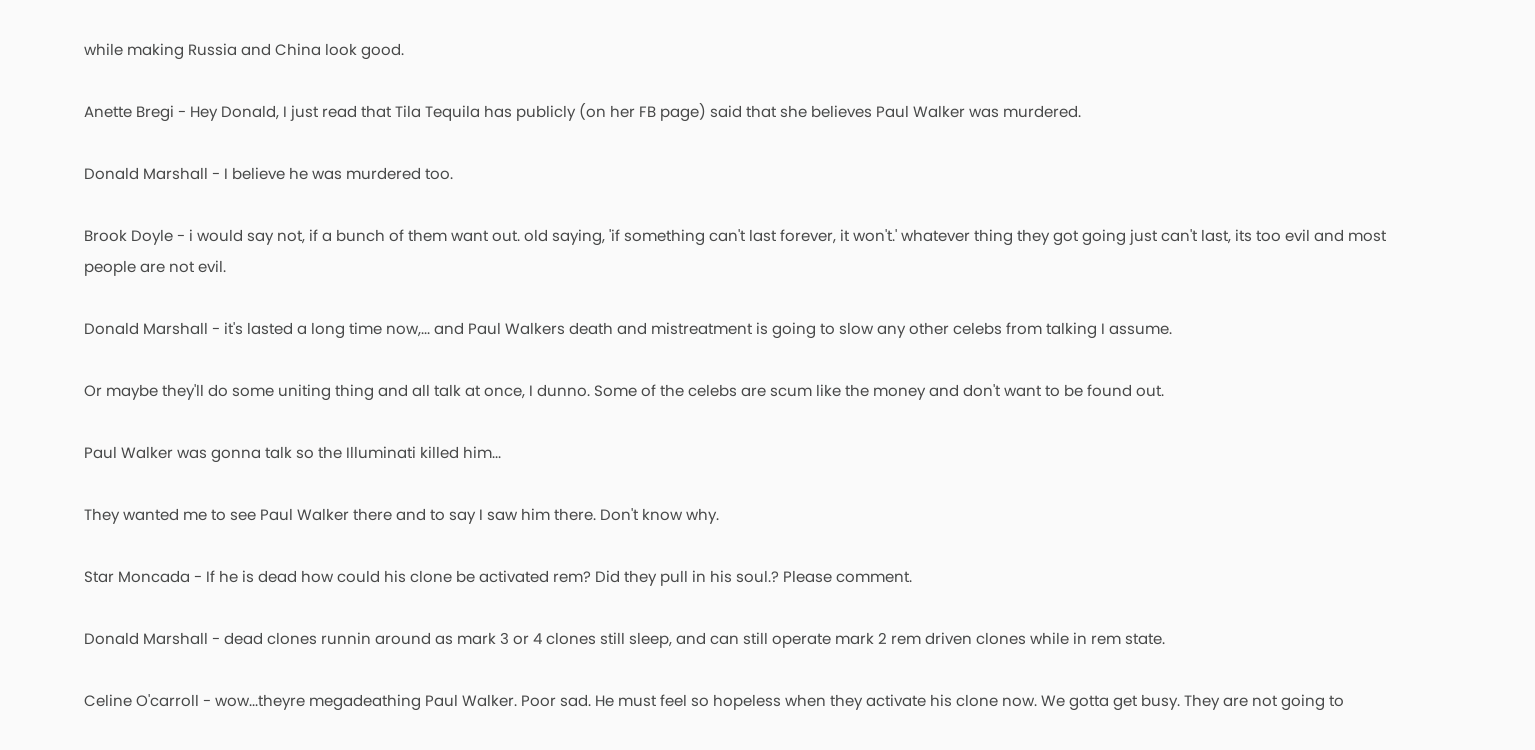while making Russia and China look good.

Anette Bregi - Hey Donald, I just read that Tila Tequila has publicly (on her FB page) said that she believes Paul Walker was murdered.

Donald Marshall - I believe he was murdered too.

Brook Doyle - i would say not, if a bunch of them want out. old saying, 'if something can't last forever, it won't.' whatever thing they got going just can't last, its too evil and most people are not evil.

Donald Marshall - it's lasted a long time now,... and Paul Walkers death and mistreatment is going to slow any other celebs from talking I assume.

Or maybe they'll do some uniting thing and all talk at once, I dunno. Some of the celebs are scum like the money and don't want to be found out.

Paul Walker was gonna talk so the Illuminati killed him...

They wanted me to see Paul Walker there and to say I saw him there. Don't know why.

Star Moncada - If he is dead how could his clone be activated rem? Did they pull in his soul.? Please comment.

Donald Marshall - dead clones runnin around as mark 3 or 4 clones still sleep, and can still operate mark 2 rem driven clones while in rem state.

Celine O'carroll - wow...theyre megadeathing Paul Walker. Poor sad. He must feel so hopeless when they activate his clone now. We gotta get busy. They are not going to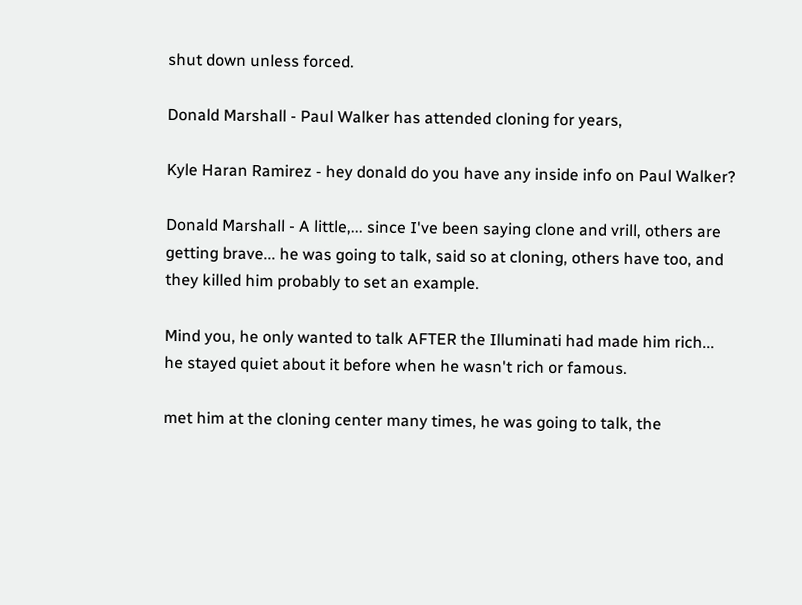shut down unless forced.

Donald Marshall - Paul Walker has attended cloning for years,

Kyle Haran Ramirez - hey donald do you have any inside info on Paul Walker?

Donald Marshall - A little,... since I've been saying clone and vrill, others are getting brave... he was going to talk, said so at cloning, others have too, and they killed him probably to set an example.

Mind you, he only wanted to talk AFTER the Illuminati had made him rich... he stayed quiet about it before when he wasn't rich or famous.

met him at the cloning center many times, he was going to talk, the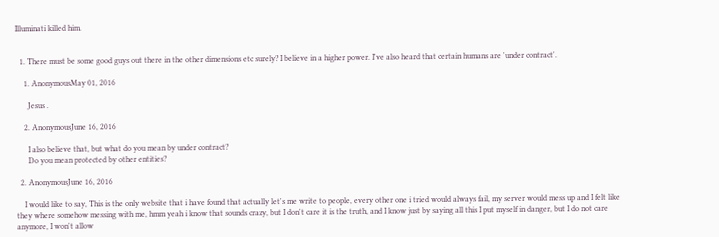Illuminati killed him.


  1. There must be some good guys out there in the other dimensions etc surely? I believe in a higher power. I've also heard that certain humans are 'under contract'.

    1. AnonymousMay 01, 2016

      Jesus .

    2. AnonymousJune 16, 2016

      I also believe that, but what do you mean by under contract?
      Do you mean protected by other entities?

  2. AnonymousJune 16, 2016

    I would like to say, This is the only website that i have found that actually let's me write to people, every other one i tried would always fail, my server would mess up and I felt like they where somehow messing with me, hmm yeah i know that sounds crazy, but I don't care it is the truth, and I know just by saying all this I put myself in danger, but I do not care anymore, I won't allow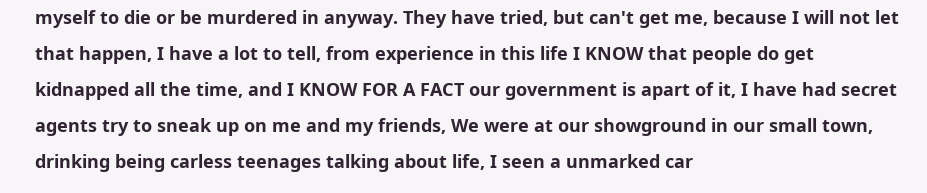myself to die or be murdered in anyway. They have tried, but can't get me, because I will not let that happen, I have a lot to tell, from experience in this life I KNOW that people do get kidnapped all the time, and I KNOW FOR A FACT our government is apart of it, I have had secret agents try to sneak up on me and my friends, We were at our showground in our small town, drinking being carless teenages talking about life, I seen a unmarked car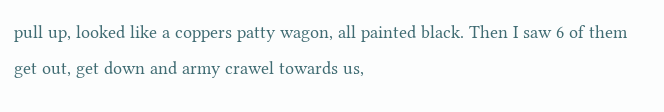pull up, looked like a coppers patty wagon, all painted black. Then I saw 6 of them get out, get down and army crawel towards us,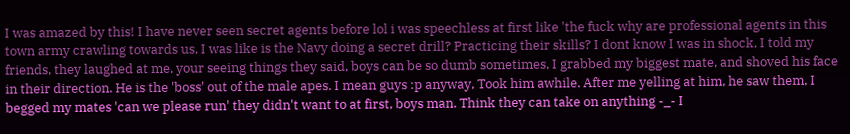I was amazed by this! I have never seen secret agents before lol i was speechless at first like 'the fuck why are professional agents in this town army crawling towards us, I was like is the Navy doing a secret drill? Practicing their skills? I dont know I was in shock, I told my friends, they laughed at me, your seeing things they said, boys can be so dumb sometimes, I grabbed my biggest mate, and shoved his face in their direction. He is the 'boss' out of the male apes. I mean guys :p anyway, Took him awhile. After me yelling at him, he saw them, I begged my mates 'can we please run' they didn't want to at first, boys man. Think they can take on anything -_- I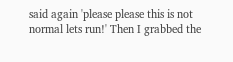said again 'please please this is not normal lets run!' Then I grabbed the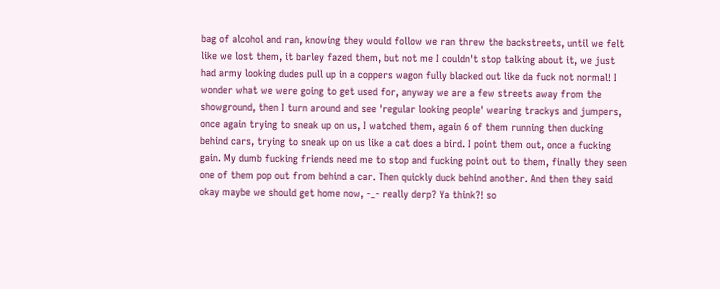bag of alcohol and ran, knowing they would follow we ran threw the backstreets, until we felt like we lost them, it barley fazed them, but not me I couldn't stop talking about it, we just had army looking dudes pull up in a coppers wagon fully blacked out like da fuck not normal! I wonder what we were going to get used for, anyway we are a few streets away from the showground, then I turn around and see 'regular looking people' wearing trackys and jumpers, once again trying to sneak up on us, I watched them, again 6 of them running then ducking behind cars, trying to sneak up on us like a cat does a bird. I point them out, once a fucking gain. My dumb fucking friends need me to stop and fucking point out to them, finally they seen one of them pop out from behind a car. Then quickly duck behind another. And then they said okay maybe we should get home now, -_- really derp? Ya think?! so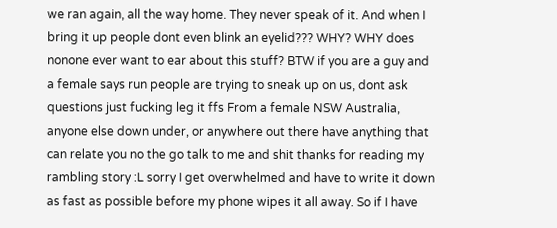we ran again, all the way home. They never speak of it. And when I bring it up people dont even blink an eyelid??? WHY? WHY does nonone ever want to ear about this stuff? BTW if you are a guy and a female says run people are trying to sneak up on us, dont ask questions just fucking leg it ffs From a female NSW Australia, anyone else down under, or anywhere out there have anything that can relate you no the go talk to me and shit thanks for reading my rambling story :L sorry I get overwhelmed and have to write it down as fast as possible before my phone wipes it all away. So if I have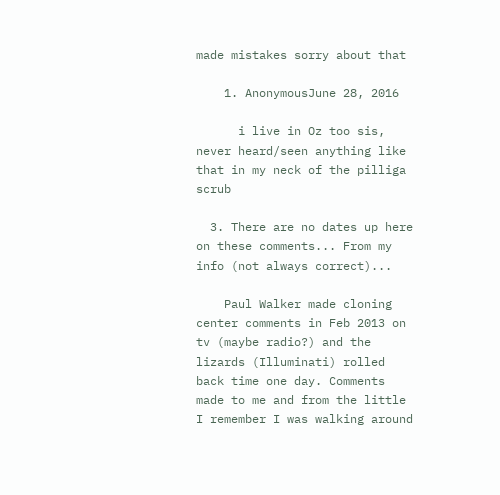made mistakes sorry about that

    1. AnonymousJune 28, 2016

      i live in Oz too sis, never heard/seen anything like that in my neck of the pilliga scrub

  3. There are no dates up here on these comments... From my info (not always correct)...

    Paul Walker made cloning center comments in Feb 2013 on tv (maybe radio?) and the lizards (Illuminati) rolled back time one day. Comments made to me and from the little I remember I was walking around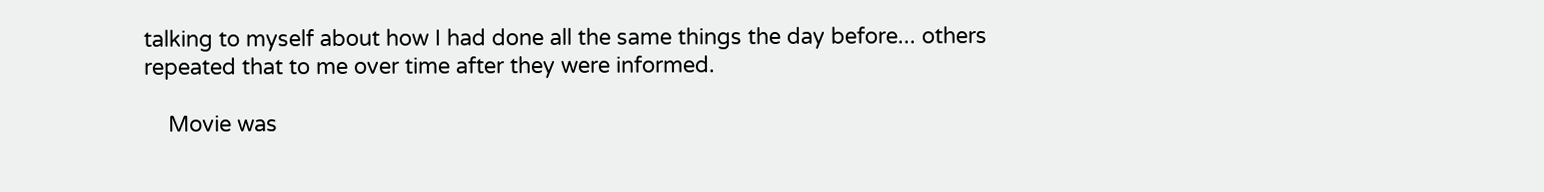talking to myself about how I had done all the same things the day before... others repeated that to me over time after they were informed.

    Movie was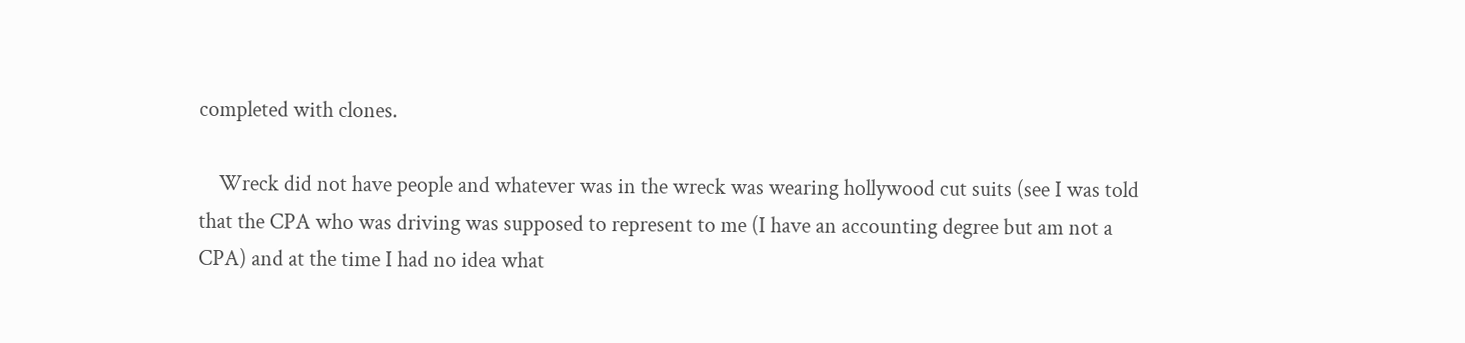completed with clones.

    Wreck did not have people and whatever was in the wreck was wearing hollywood cut suits (see I was told that the CPA who was driving was supposed to represent to me (I have an accounting degree but am not a CPA) and at the time I had no idea what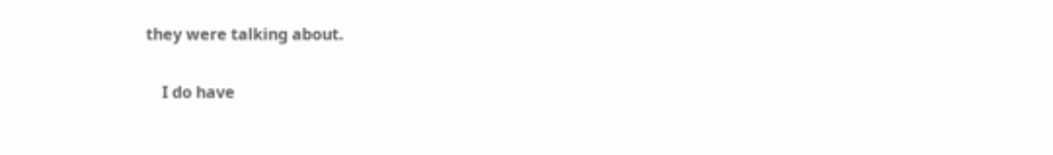they were talking about.

    I do have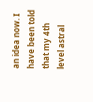an idea now. I have been told that my 4th level astral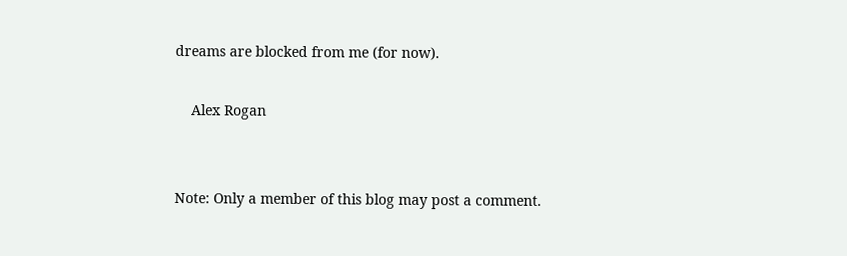dreams are blocked from me (for now).

    Alex Rogan


Note: Only a member of this blog may post a comment.